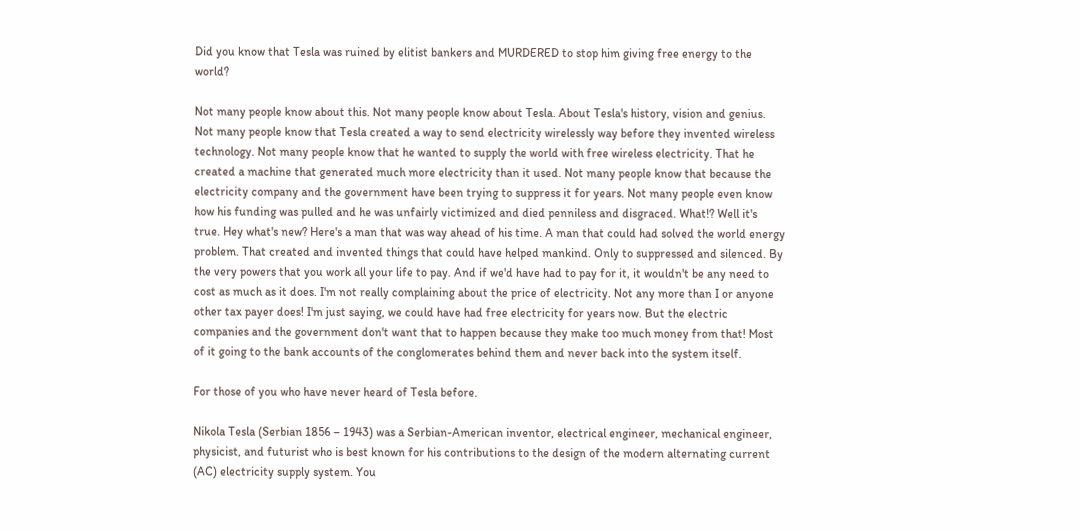Did you know that Tesla was ruined by elitist bankers and MURDERED to stop him giving free energy to the world?

Not many people know about this. Not many people know about Tesla. About Tesla's history, vision and genius. Not many people know that Tesla created a way to send electricity wirelessly way before they invented wireless technology. Not many people know that he wanted to supply the world with free wireless electricity. That he created a machine that generated much more electricity than it used. Not many people know that because the electricity company and the government have been trying to suppress it for years. Not many people even know how his funding was pulled and he was unfairly victimized and died penniless and disgraced. What!? Well it's true. Hey what's new? Here's a man that was way ahead of his time. A man that could had solved the world energy problem. That created and invented things that could have helped mankind. Only to suppressed and silenced. By the very powers that you work all your life to pay. And if we'd have had to pay for it, it wouldn't be any need to cost as much as it does. I'm not really complaining about the price of electricity. Not any more than I or anyone other tax payer does! I'm just saying, we could have had free electricity for years now. But the electric companies and the government don't want that to happen because they make too much money from that! Most of it going to the bank accounts of the conglomerates behind them and never back into the system itself.

For those of you who have never heard of Tesla before.

Nikola Tesla (Serbian 1856 – 1943) was a Serbian-American inventor, electrical engineer, mechanical engineer, physicist, and futurist who is best known for his contributions to the design of the modern alternating current (AC) electricity supply system. You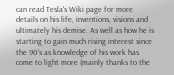can read Tesla's Wiki page for more details on his life, inventions, visions and ultimately his demise. As well as how he is starting to gain much rising interest since the 90's as knowledge of his work has come to light more (mainly thanks to the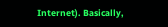Internet). Basically,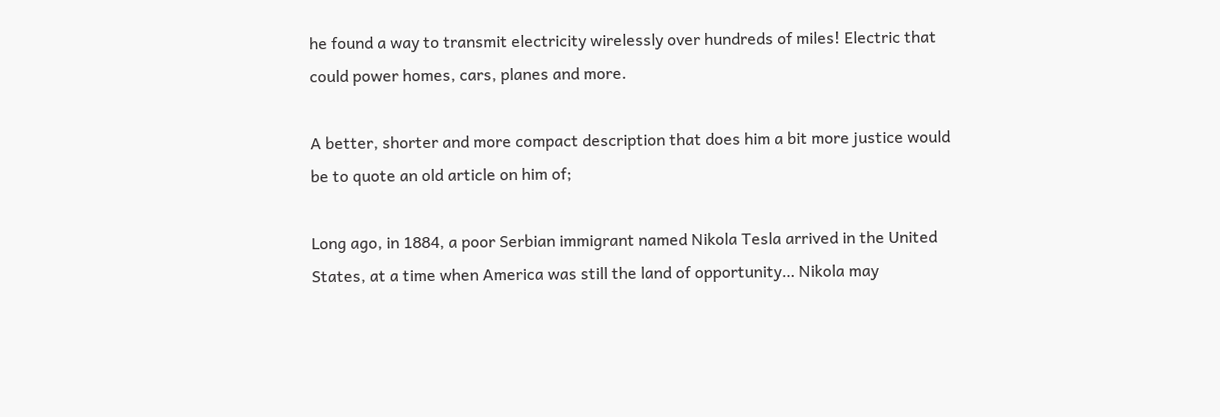he found a way to transmit electricity wirelessly over hundreds of miles! Electric that could power homes, cars, planes and more.

A better, shorter and more compact description that does him a bit more justice would be to quote an old article on him of;

Long ago, in 1884, a poor Serbian immigrant named Nikola Tesla arrived in the United States, at a time when America was still the land of opportunity… Nikola may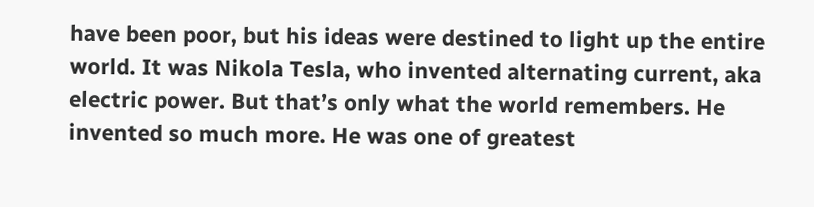have been poor, but his ideas were destined to light up the entire world. It was Nikola Tesla, who invented alternating current, aka electric power. But that’s only what the world remembers. He invented so much more. He was one of greatest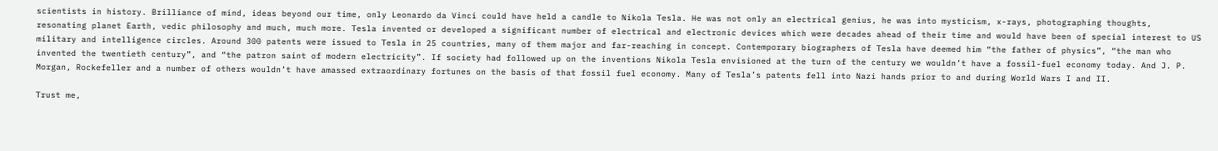scientists in history. Brilliance of mind, ideas beyond our time, only Leonardo da Vinci could have held a candle to Nikola Tesla. He was not only an electrical genius, he was into mysticism, x-rays, photographing thoughts, resonating planet Earth, vedic philosophy and much, much more. Tesla invented or developed a significant number of electrical and electronic devices which were decades ahead of their time and would have been of special interest to US military and intelligence circles. Around 300 patents were issued to Tesla in 25 countries, many of them major and far-reaching in concept. Contemporary biographers of Tesla have deemed him “the father of physics”, “the man who invented the twentieth century”, and “the patron saint of modern electricity”. If society had followed up on the inventions Nikola Tesla envisioned at the turn of the century we wouldn’t have a fossil-fuel economy today. And J. P. Morgan, Rockefeller and a number of others wouldn’t have amassed extraordinary fortunes on the basis of that fossil fuel economy. Many of Tesla’s patents fell into Nazi hands prior to and during World Wars I and II.

Trust me,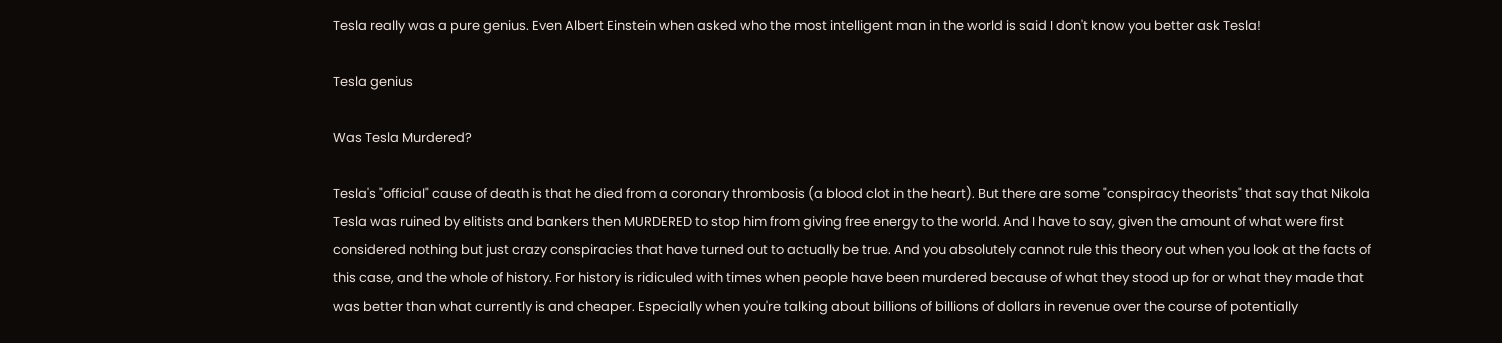Tesla really was a pure genius. Even Albert Einstein when asked who the most intelligent man in the world is said I don't know you better ask Tesla!

Tesla genius

Was Tesla Murdered?

Tesla's "official" cause of death is that he died from a coronary thrombosis (a blood clot in the heart). But there are some "conspiracy theorists" that say that Nikola Tesla was ruined by elitists and bankers then MURDERED to stop him from giving free energy to the world. And I have to say, given the amount of what were first considered nothing but just crazy conspiracies that have turned out to actually be true. And you absolutely cannot rule this theory out when you look at the facts of this case, and the whole of history. For history is ridiculed with times when people have been murdered because of what they stood up for or what they made that was better than what currently is and cheaper. Especially when you're talking about billions of billions of dollars in revenue over the course of potentially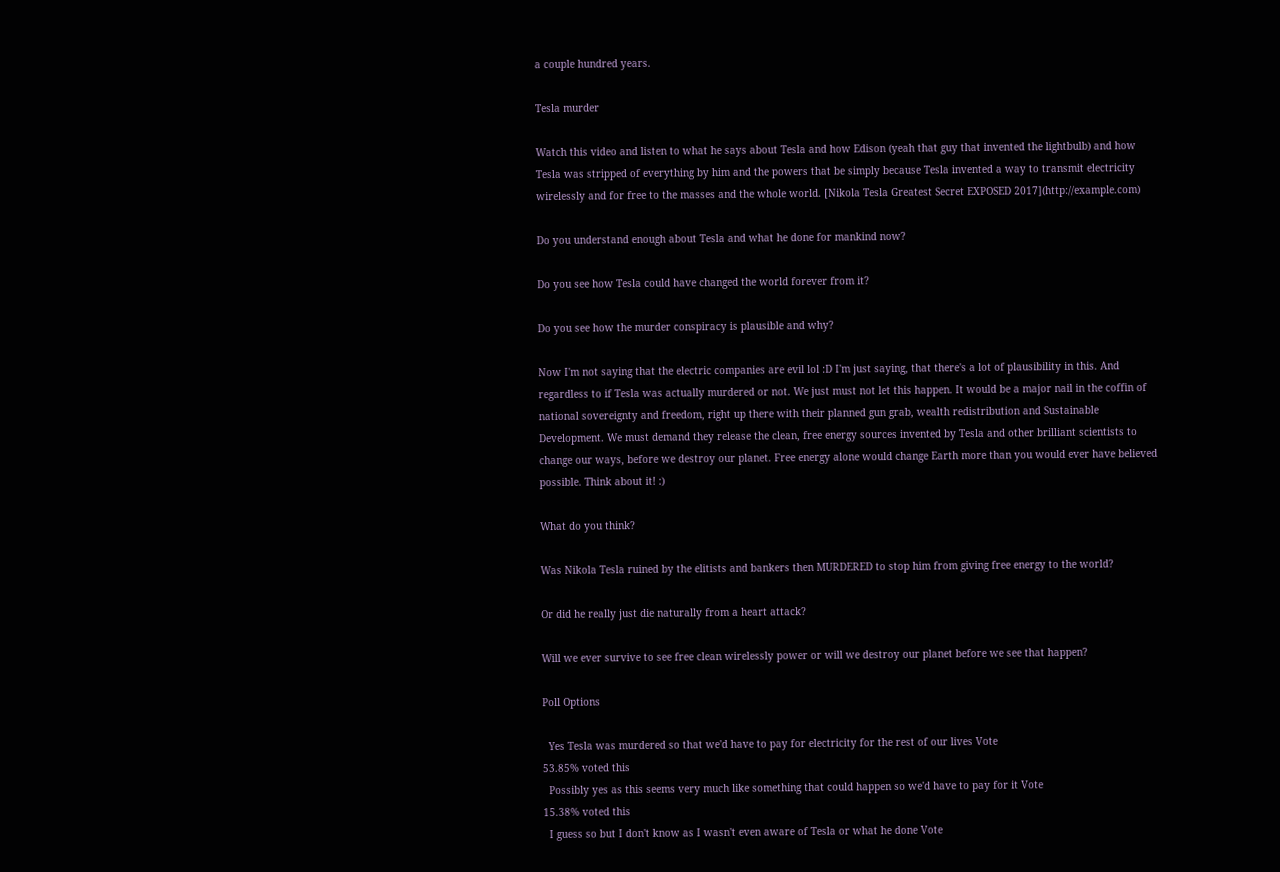a couple hundred years.

Tesla murder

Watch this video and listen to what he says about Tesla and how Edison (yeah that guy that invented the lightbulb) and how Tesla was stripped of everything by him and the powers that be simply because Tesla invented a way to transmit electricity wirelessly and for free to the masses and the whole world. [Nikola Tesla Greatest Secret EXPOSED 2017](http://example.com)

Do you understand enough about Tesla and what he done for mankind now?

Do you see how Tesla could have changed the world forever from it?

Do you see how the murder conspiracy is plausible and why?

Now I'm not saying that the electric companies are evil lol :D I'm just saying, that there's a lot of plausibility in this. And regardless to if Tesla was actually murdered or not. We just must not let this happen. It would be a major nail in the coffin of national sovereignty and freedom, right up there with their planned gun grab, wealth redistribution and Sustainable Development. We must demand they release the clean, free energy sources invented by Tesla and other brilliant scientists to change our ways, before we destroy our planet. Free energy alone would change Earth more than you would ever have believed possible. Think about it! :)

What do you think?

Was Nikola Tesla ruined by the elitists and bankers then MURDERED to stop him from giving free energy to the world?

Or did he really just die naturally from a heart attack?

Will we ever survive to see free clean wirelessly power or will we destroy our planet before we see that happen?

Poll Options

  Yes Tesla was murdered so that we'd have to pay for electricity for the rest of our lives Vote
53.85% voted this
  Possibly yes as this seems very much like something that could happen so we'd have to pay for it Vote
15.38% voted this
  I guess so but I don't know as I wasn't even aware of Tesla or what he done Vote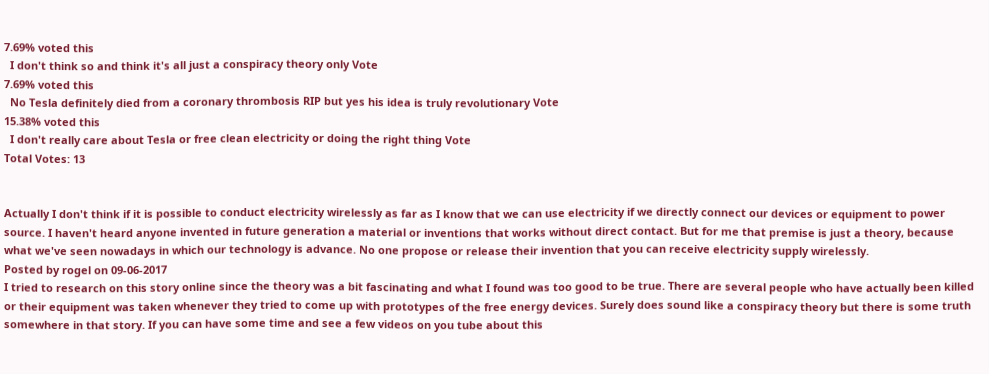7.69% voted this
  I don't think so and think it's all just a conspiracy theory only Vote
7.69% voted this
  No Tesla definitely died from a coronary thrombosis RIP but yes his idea is truly revolutionary Vote
15.38% voted this
  I don't really care about Tesla or free clean electricity or doing the right thing Vote
Total Votes: 13


Actually I don't think if it is possible to conduct electricity wirelessly as far as I know that we can use electricity if we directly connect our devices or equipment to power source. I haven't heard anyone invented in future generation a material or inventions that works without direct contact. But for me that premise is just a theory, because what we've seen nowadays in which our technology is advance. No one propose or release their invention that you can receive electricity supply wirelessly.
Posted by rogel on 09-06-2017
I tried to research on this story online since the theory was a bit fascinating and what I found was too good to be true. There are several people who have actually been killed or their equipment was taken whenever they tried to come up with prototypes of the free energy devices. Surely does sound like a conspiracy theory but there is some truth somewhere in that story. If you can have some time and see a few videos on you tube about this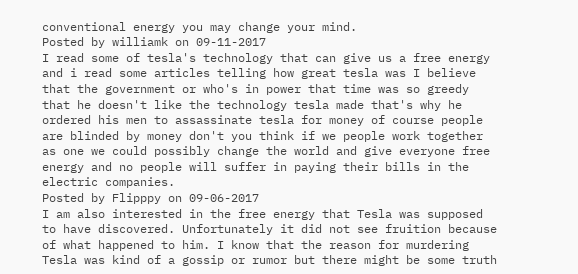conventional energy you may change your mind.
Posted by williamk on 09-11-2017
I read some of tesla's technology that can give us a free energy and i read some articles telling how great tesla was I believe that the government or who's in power that time was so greedy that he doesn't like the technology tesla made that's why he ordered his men to assassinate tesla for money of course people are blinded by money don't you think if we people work together as one we could possibly change the world and give everyone free energy and no people will suffer in paying their bills in the electric companies.
Posted by Flipppy on 09-06-2017
I am also interested in the free energy that Tesla was supposed to have discovered. Unfortunately it did not see fruition because of what happened to him. I know that the reason for murdering Tesla was kind of a gossip or rumor but there might be some truth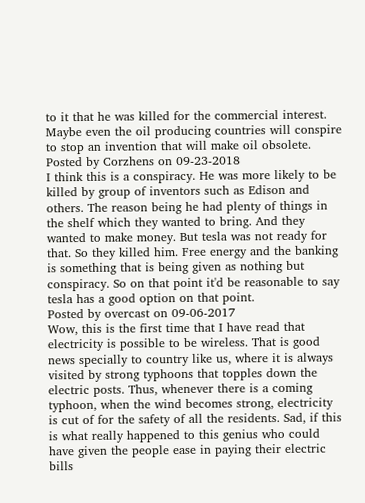to it that he was killed for the commercial interest. Maybe even the oil producing countries will conspire to stop an invention that will make oil obsolete.
Posted by Corzhens on 09-23-2018
I think this is a conspiracy. He was more likely to be killed by group of inventors such as Edison and others. The reason being he had plenty of things in the shelf which they wanted to bring. And they wanted to make money. But tesla was not ready for that. So they killed him. Free energy and the banking is something that is being given as nothing but conspiracy. So on that point it'd be reasonable to say tesla has a good option on that point.
Posted by overcast on 09-06-2017
Wow, this is the first time that I have read that electricity is possible to be wireless. That is good news specially to country like us, where it is always visited by strong typhoons that topples down the electric posts. Thus, whenever there is a coming typhoon, when the wind becomes strong, electricity is cut of for the safety of all the residents. Sad, if this is what really happened to this genius who could have given the people ease in paying their electric bills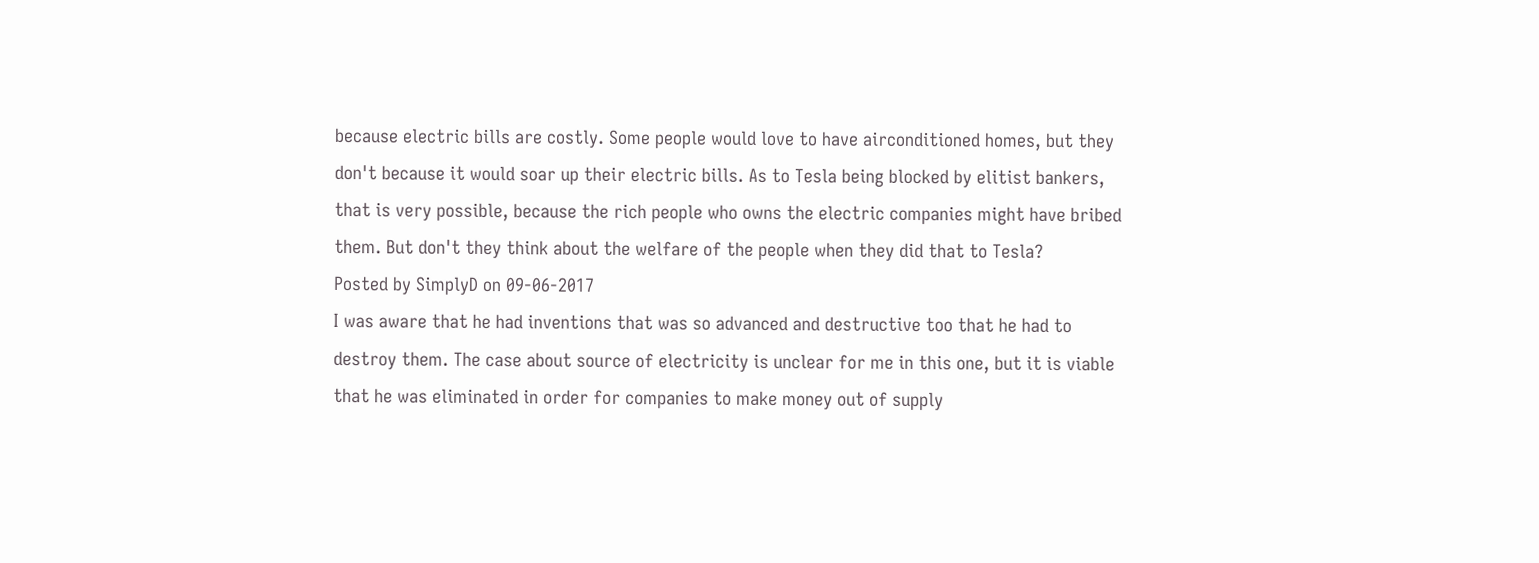because electric bills are costly. Some people would love to have airconditioned homes, but they don't because it would soar up their electric bills. As to Tesla being blocked by elitist bankers, that is very possible, because the rich people who owns the electric companies might have bribed them. But don't they think about the welfare of the people when they did that to Tesla?
Posted by SimplyD on 09-06-2017
I was aware that he had inventions that was so advanced and destructive too that he had to destroy them. The case about source of electricity is unclear for me in this one, but it is viable that he was eliminated in order for companies to make money out of supply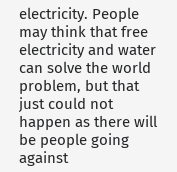electricity. People may think that free electricity and water can solve the world problem, but that just could not happen as there will be people going against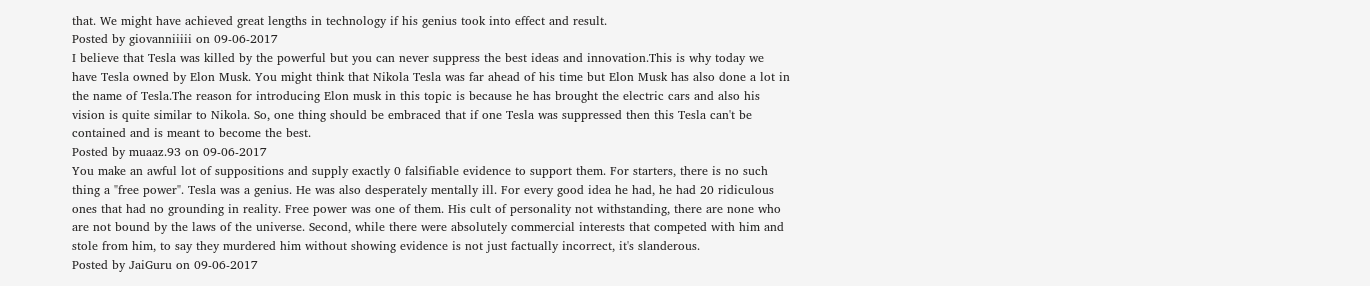that. We might have achieved great lengths in technology if his genius took into effect and result.
Posted by giovanniiiii on 09-06-2017
I believe that Tesla was killed by the powerful but you can never suppress the best ideas and innovation.This is why today we have Tesla owned by Elon Musk. You might think that Nikola Tesla was far ahead of his time but Elon Musk has also done a lot in the name of Tesla.The reason for introducing Elon musk in this topic is because he has brought the electric cars and also his vision is quite similar to Nikola. So, one thing should be embraced that if one Tesla was suppressed then this Tesla can't be contained and is meant to become the best.
Posted by muaaz.93 on 09-06-2017
You make an awful lot of suppositions and supply exactly 0 falsifiable evidence to support them. For starters, there is no such thing a "free power". Tesla was a genius. He was also desperately mentally ill. For every good idea he had, he had 20 ridiculous ones that had no grounding in reality. Free power was one of them. His cult of personality not withstanding, there are none who are not bound by the laws of the universe. Second, while there were absolutely commercial interests that competed with him and stole from him, to say they murdered him without showing evidence is not just factually incorrect, it's slanderous.
Posted by JaiGuru on 09-06-2017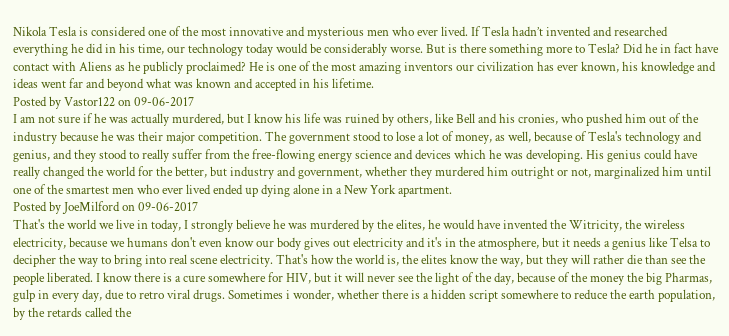Nikola Tesla is considered one of the most innovative and mysterious men who ever lived. If Tesla hadn’t invented and researched everything he did in his time, our technology today would be considerably worse. But is there something more to Tesla? Did he in fact have contact with Aliens as he publicly proclaimed? He is one of the most amazing inventors our civilization has ever known, his knowledge and ideas went far and beyond what was known and accepted in his lifetime.
Posted by Vastor122 on 09-06-2017
I am not sure if he was actually murdered, but I know his life was ruined by others, like Bell and his cronies, who pushed him out of the industry because he was their major competition. The government stood to lose a lot of money, as well, because of Tesla's technology and genius, and they stood to really suffer from the free-flowing energy science and devices which he was developing. His genius could have really changed the world for the better, but industry and government, whether they murdered him outright or not, marginalized him until one of the smartest men who ever lived ended up dying alone in a New York apartment.
Posted by JoeMilford on 09-06-2017
That's the world we live in today, I strongly believe he was murdered by the elites, he would have invented the Witricity, the wireless electricity, because we humans don't even know our body gives out electricity and it's in the atmosphere, but it needs a genius like Telsa to decipher the way to bring into real scene electricity. That's how the world is, the elites know the way, but they will rather die than see the people liberated. I know there is a cure somewhere for HIV, but it will never see the light of the day, because of the money the big Pharmas, gulp in every day, due to retro viral drugs. Sometimes i wonder, whether there is a hidden script somewhere to reduce the earth population, by the retards called the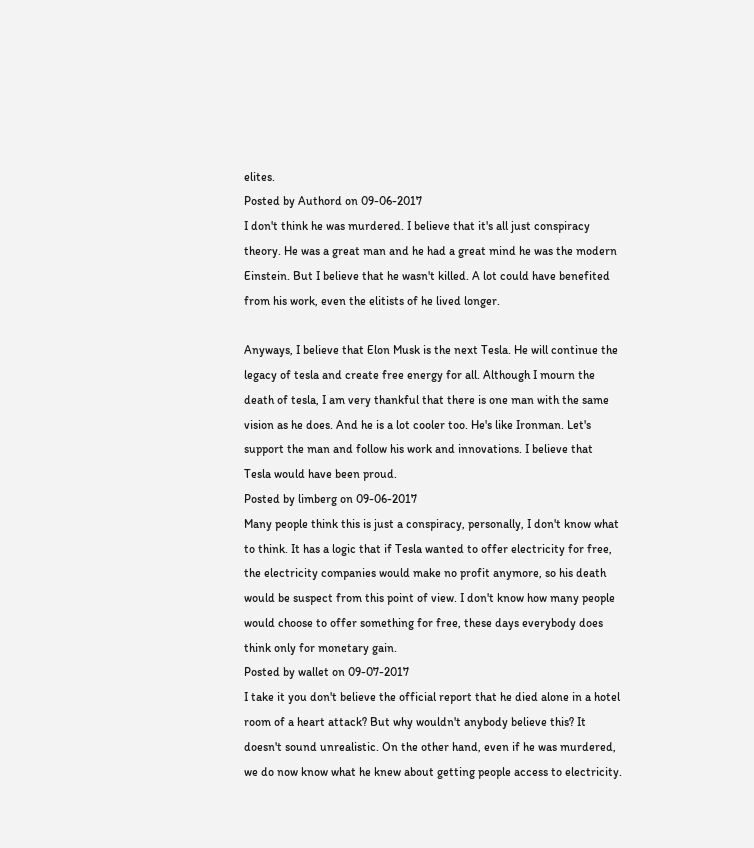elites.
Posted by Authord on 09-06-2017
I don't think he was murdered. I believe that it's all just conspiracy theory. He was a great man and he had a great mind he was the modern Einstein. But I believe that he wasn't killed. A lot could have benefited from his work, even the elitists of he lived longer.

Anyways, I believe that Elon Musk is the next Tesla. He will continue the legacy of tesla and create free energy for all. Although I mourn the death of tesla, I am very thankful that there is one man with the same vision as he does. And he is a lot cooler too. He's like Ironman. Let's support the man and follow his work and innovations. I believe that Tesla would have been proud.
Posted by limberg on 09-06-2017
Many people think this is just a conspiracy, personally, I don't know what to think. It has a logic that if Tesla wanted to offer electricity for free, the electricity companies would make no profit anymore, so his death would be suspect from this point of view. I don't know how many people would choose to offer something for free, these days everybody does think only for monetary gain.
Posted by wallet on 09-07-2017
I take it you don't believe the official report that he died alone in a hotel room of a heart attack? But why wouldn't anybody believe this? It doesn't sound unrealistic. On the other hand, even if he was murdered, we do now know what he knew about getting people access to electricity.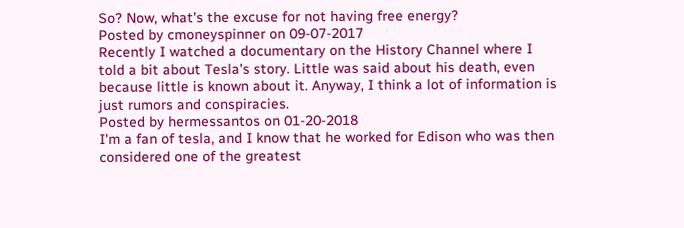So? Now, what's the excuse for not having free energy?
Posted by cmoneyspinner on 09-07-2017
Recently I watched a documentary on the History Channel where I told a bit about Tesla's story. Little was said about his death, even because little is known about it. Anyway, I think a lot of information is just rumors and conspiracies.
Posted by hermessantos on 01-20-2018
I'm a fan of tesla, and I know that he worked for Edison who was then considered one of the greatest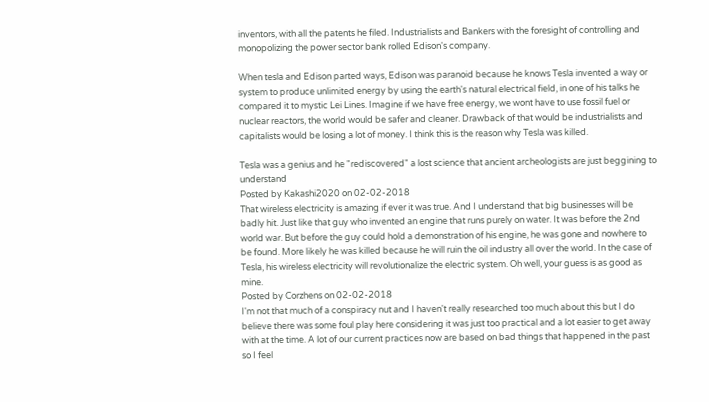inventors, with all the patents he filed. Industrialists and Bankers with the foresight of controlling and monopolizing the power sector bank rolled Edison's company.

When tesla and Edison parted ways, Edison was paranoid because he knows Tesla invented a way or system to produce unlimited energy by using the earth's natural electrical field, in one of his talks he compared it to mystic Lei Lines. Imagine if we have free energy, we wont have to use fossil fuel or nuclear reactors, the world would be safer and cleaner. Drawback of that would be industrialists and capitalists would be losing a lot of money. I think this is the reason why Tesla was killed.

Tesla was a genius and he "rediscovered" a lost science that ancient archeologists are just beggining to understand
Posted by Kakashi2020 on 02-02-2018
That wireless electricity is amazing if ever it was true. And I understand that big businesses will be badly hit. Just like that guy who invented an engine that runs purely on water. It was before the 2nd world war. But before the guy could hold a demonstration of his engine, he was gone and nowhere to be found. More likely he was killed because he will ruin the oil industry all over the world. In the case of Tesla, his wireless electricity will revolutionalize the electric system. Oh well, your guess is as good as mine.
Posted by Corzhens on 02-02-2018
I'm not that much of a conspiracy nut and I haven't really researched too much about this but I do believe there was some foul play here considering it was just too practical and a lot easier to get away with at the time. A lot of our current practices now are based on bad things that happened in the past so I feel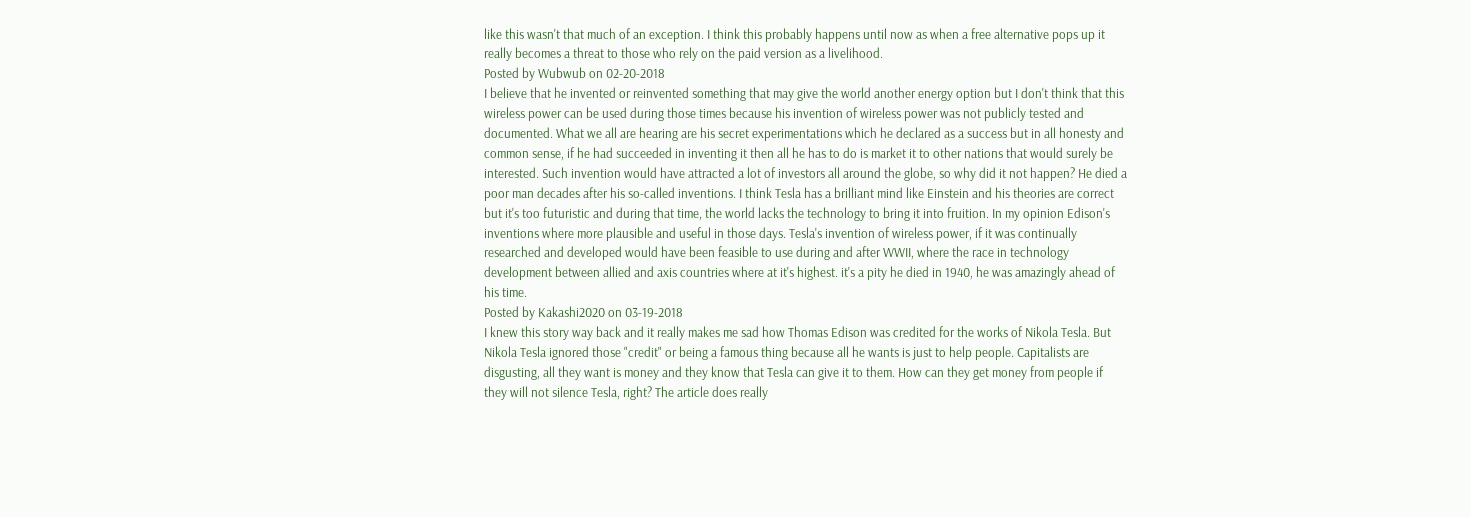like this wasn't that much of an exception. I think this probably happens until now as when a free alternative pops up it really becomes a threat to those who rely on the paid version as a livelihood.
Posted by Wubwub on 02-20-2018
I believe that he invented or reinvented something that may give the world another energy option but I don't think that this wireless power can be used during those times because his invention of wireless power was not publicly tested and documented. What we all are hearing are his secret experimentations which he declared as a success but in all honesty and common sense, if he had succeeded in inventing it then all he has to do is market it to other nations that would surely be interested. Such invention would have attracted a lot of investors all around the globe, so why did it not happen? He died a poor man decades after his so-called inventions. I think Tesla has a brilliant mind like Einstein and his theories are correct but it's too futuristic and during that time, the world lacks the technology to bring it into fruition. In my opinion Edison's inventions where more plausible and useful in those days. Tesla's invention of wireless power, if it was continually researched and developed would have been feasible to use during and after WWII, where the race in technology development between allied and axis countries where at it's highest. it's a pity he died in 1940, he was amazingly ahead of his time.
Posted by Kakashi2020 on 03-19-2018
I knew this story way back and it really makes me sad how Thomas Edison was credited for the works of Nikola Tesla. But Nikola Tesla ignored those "credit" or being a famous thing because all he wants is just to help people. Capitalists are disgusting, all they want is money and they know that Tesla can give it to them. How can they get money from people if they will not silence Tesla, right? The article does really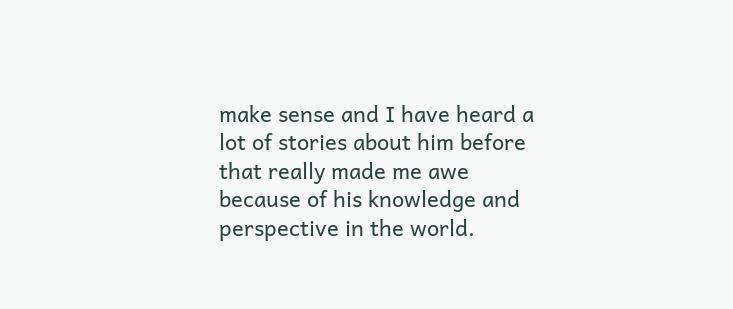make sense and I have heard a lot of stories about him before that really made me awe because of his knowledge and perspective in the world.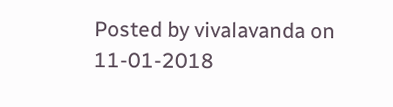Posted by vivalavanda on 11-01-2018